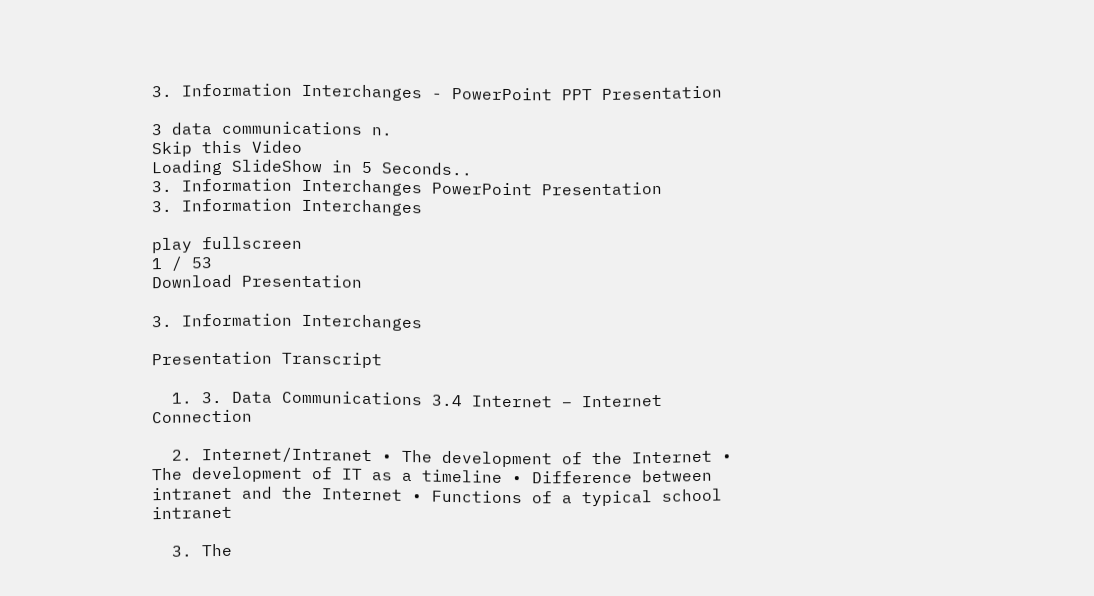3. Information Interchanges - PowerPoint PPT Presentation

3 data communications n.
Skip this Video
Loading SlideShow in 5 Seconds..
3. Information Interchanges PowerPoint Presentation
3. Information Interchanges

play fullscreen
1 / 53
Download Presentation

3. Information Interchanges

Presentation Transcript

  1. 3. Data Communications 3.4 Internet – Internet Connection

  2. Internet/Intranet • The development of the Internet • The development of IT as a timeline • Difference between intranet and the Internet • Functions of a typical school intranet

  3. The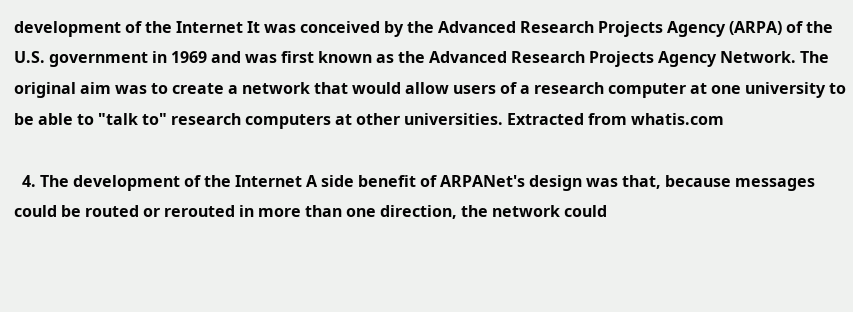development of the Internet It was conceived by the Advanced Research Projects Agency (ARPA) of the U.S. government in 1969 and was first known as the Advanced Research Projects Agency Network. The original aim was to create a network that would allow users of a research computer at one university to be able to "talk to" research computers at other universities. Extracted from whatis.com

  4. The development of the Internet A side benefit of ARPANet's design was that, because messages could be routed or rerouted in more than one direction, the network could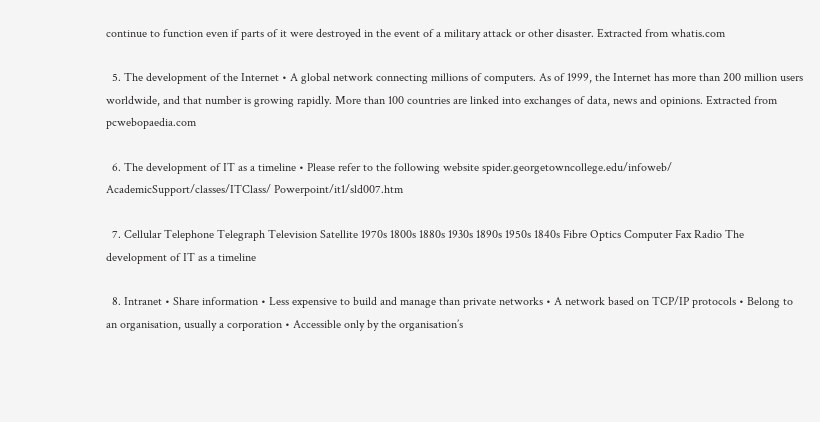continue to function even if parts of it were destroyed in the event of a military attack or other disaster. Extracted from whatis.com

  5. The development of the Internet • A global network connecting millions of computers. As of 1999, the Internet has more than 200 million users worldwide, and that number is growing rapidly. More than 100 countries are linked into exchanges of data, news and opinions. Extracted from pcwebopaedia.com

  6. The development of IT as a timeline • Please refer to the following website spider.georgetowncollege.edu/infoweb/ AcademicSupport/classes/ITClass/ Powerpoint/it1/sld007.htm

  7. Cellular Telephone Telegraph Television Satellite 1970s 1800s 1880s 1930s 1890s 1950s 1840s Fibre Optics Computer Fax Radio The development of IT as a timeline

  8. Intranet • Share information • Less expensive to build and manage than private networks • A network based on TCP/IP protocols • Belong to an organisation, usually a corporation • Accessible only by the organisation’s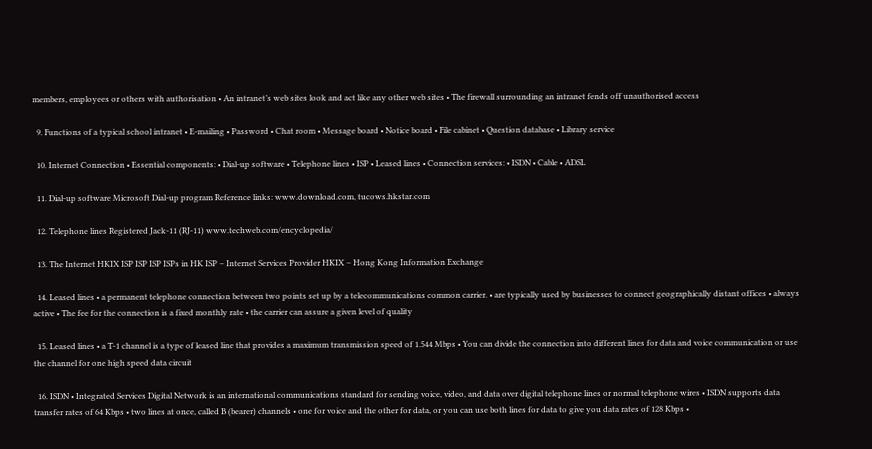members, employees or others with authorisation • An intranet’s web sites look and act like any other web sites • The firewall surrounding an intranet fends off unauthorised access

  9. Functions of a typical school intranet • E-mailing • Password • Chat room • Message board • Notice board • File cabinet • Question database • Library service

  10. Internet Connection • Essential components: • Dial-up software • Telephone lines • ISP • Leased lines • Connection services: • ISDN • Cable • ADSL

  11. Dial-up software Microsoft Dial-up program Reference links: www.download.com, tucows.hkstar.com

  12. Telephone lines Registered Jack-11 (RJ-11) www.techweb.com/encyclopedia/

  13. The Internet HKIX ISP ISP ISP ISPs in HK ISP – Internet Services Provider HKIX – Hong Kong Information Exchange

  14. Leased lines • a permanent telephone connection between two points set up by a telecommunications common carrier. • are typically used by businesses to connect geographically distant offices • always active • The fee for the connection is a fixed monthly rate • the carrier can assure a given level of quality

  15. Leased lines • a T-1 channel is a type of leased line that provides a maximum transmission speed of 1.544 Mbps • You can divide the connection into different lines for data and voice communication or use the channel for one high speed data circuit

  16. ISDN • Integrated Services Digital Network is an international communications standard for sending voice, video, and data over digital telephone lines or normal telephone wires • ISDN supports data transfer rates of 64 Kbps • two lines at once, called B (bearer) channels • one for voice and the other for data, or you can use both lines for data to give you data rates of 128 Kbps •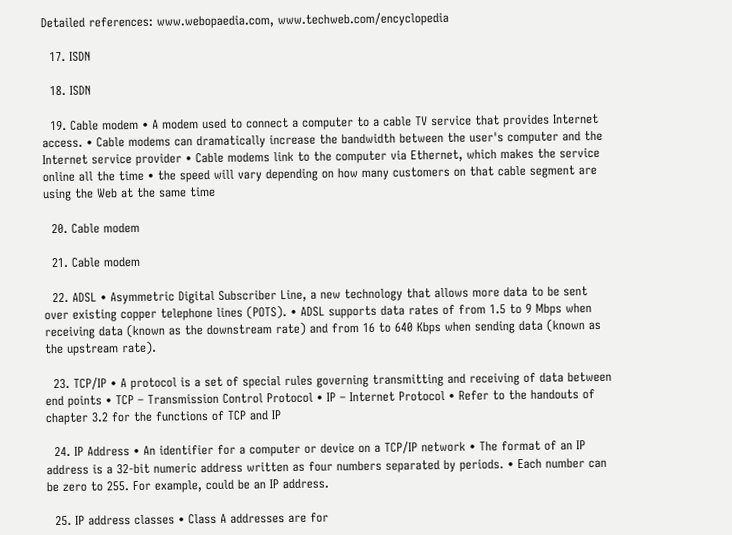Detailed references: www.webopaedia.com, www.techweb.com/encyclopedia

  17. ISDN

  18. ISDN

  19. Cable modem • A modem used to connect a computer to a cable TV service that provides Internet access. • Cable modems can dramatically increase the bandwidth between the user's computer and the Internet service provider • Cable modems link to the computer via Ethernet, which makes the service online all the time • the speed will vary depending on how many customers on that cable segment are using the Web at the same time

  20. Cable modem

  21. Cable modem

  22. ADSL • Asymmetric Digital Subscriber Line, a new technology that allows more data to be sent over existing copper telephone lines (POTS). • ADSL supports data rates of from 1.5 to 9 Mbps when receiving data (known as the downstream rate) and from 16 to 640 Kbps when sending data (known as the upstream rate).

  23. TCP/IP • A protocol is a set of special rules governing transmitting and receiving of data between end points • TCP – Transmission Control Protocol • IP – Internet Protocol • Refer to the handouts of chapter 3.2 for the functions of TCP and IP

  24. IP Address • An identifier for a computer or device on a TCP/IP network • The format of an IP address is a 32-bit numeric address written as four numbers separated by periods. • Each number can be zero to 255. For example, could be an IP address.

  25. IP address classes • Class A addresses are for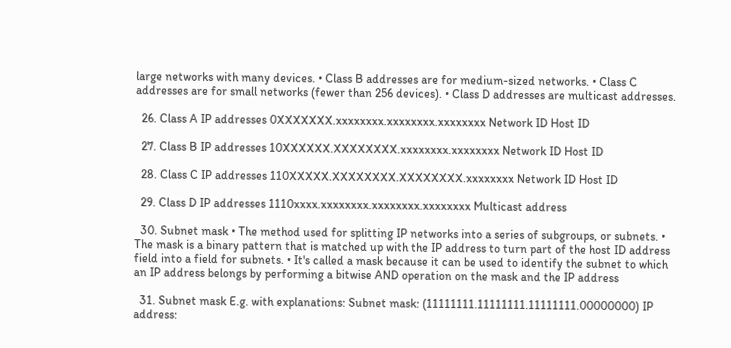large networks with many devices. • Class B addresses are for medium-sized networks. • Class C addresses are for small networks (fewer than 256 devices). • Class D addresses are multicast addresses.

  26. Class A IP addresses 0XXXXXXX.xxxxxxxx.xxxxxxxx.xxxxxxxx Network ID Host ID

  27. Class B IP addresses 10XXXXXX.XXXXXXXX.xxxxxxxx.xxxxxxxx Network ID Host ID

  28. Class C IP addresses 110XXXXX.XXXXXXXX.XXXXXXXX.xxxxxxxx Network ID Host ID

  29. Class D IP addresses 1110xxxx.xxxxxxxx.xxxxxxxx.xxxxxxxx Multicast address

  30. Subnet mask • The method used for splitting IP networks into a series of subgroups, or subnets. • The mask is a binary pattern that is matched up with the IP address to turn part of the host ID address field into a field for subnets. • It's called a mask because it can be used to identify the subnet to which an IP address belongs by performing a bitwise AND operation on the mask and the IP address

  31. Subnet mask E.g. with explanations: Subnet mask: (11111111.11111111.11111111.00000000) IP address: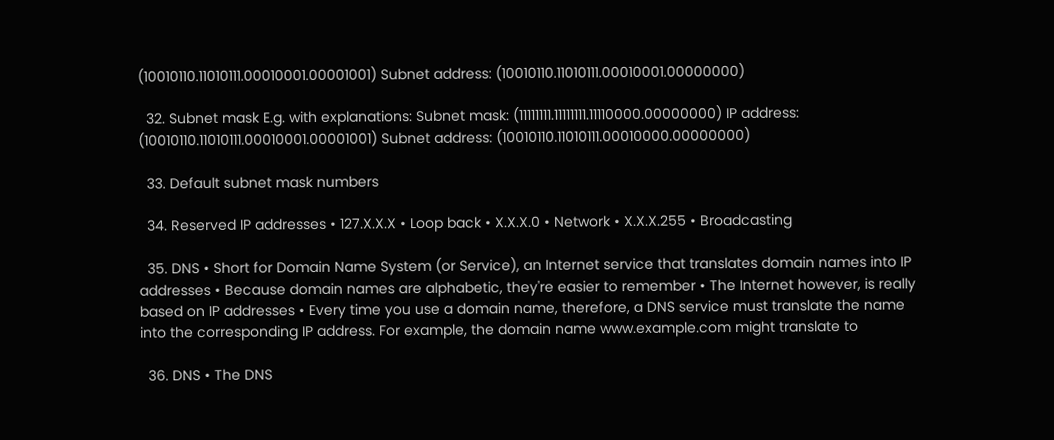(10010110.11010111.00010001.00001001) Subnet address: (10010110.11010111.00010001.00000000)

  32. Subnet mask E.g. with explanations: Subnet mask: (11111111.11111111.11110000.00000000) IP address: (10010110.11010111.00010001.00001001) Subnet address: (10010110.11010111.00010000.00000000)

  33. Default subnet mask numbers

  34. Reserved IP addresses • 127.X.X.X • Loop back • X.X.X.0 • Network • X.X.X.255 • Broadcasting

  35. DNS • Short for Domain Name System (or Service), an Internet service that translates domain names into IP addresses • Because domain names are alphabetic, they're easier to remember • The Internet however, is really based on IP addresses • Every time you use a domain name, therefore, a DNS service must translate the name into the corresponding IP address. For example, the domain name www.example.com might translate to

  36. DNS • The DNS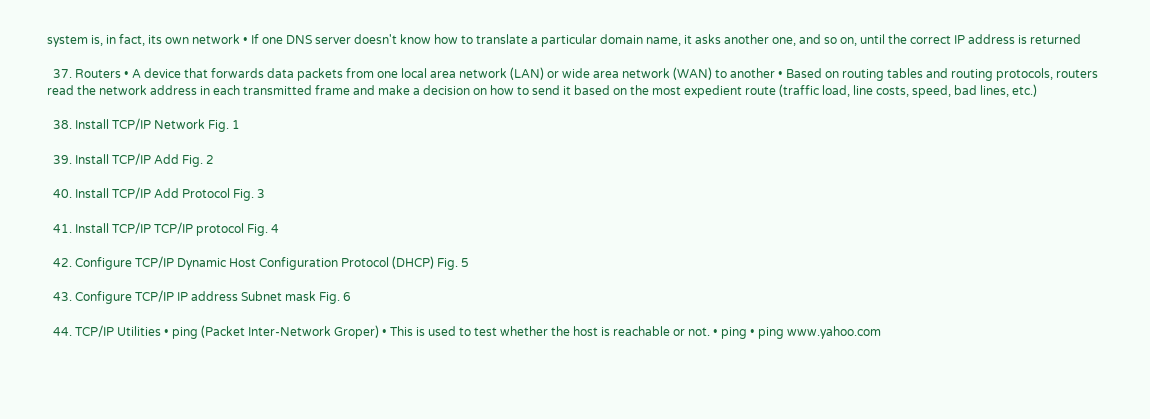system is, in fact, its own network • If one DNS server doesn't know how to translate a particular domain name, it asks another one, and so on, until the correct IP address is returned

  37. Routers • A device that forwards data packets from one local area network (LAN) or wide area network (WAN) to another • Based on routing tables and routing protocols, routers read the network address in each transmitted frame and make a decision on how to send it based on the most expedient route (traffic load, line costs, speed, bad lines, etc.)

  38. Install TCP/IP Network Fig. 1

  39. Install TCP/IP Add Fig. 2

  40. Install TCP/IP Add Protocol Fig. 3

  41. Install TCP/IP TCP/IP protocol Fig. 4

  42. Configure TCP/IP Dynamic Host Configuration Protocol (DHCP) Fig. 5

  43. Configure TCP/IP IP address Subnet mask Fig. 6

  44. TCP/IP Utilities • ping (Packet Inter-Network Groper) • This is used to test whether the host is reachable or not. • ping • ping www.yahoo.com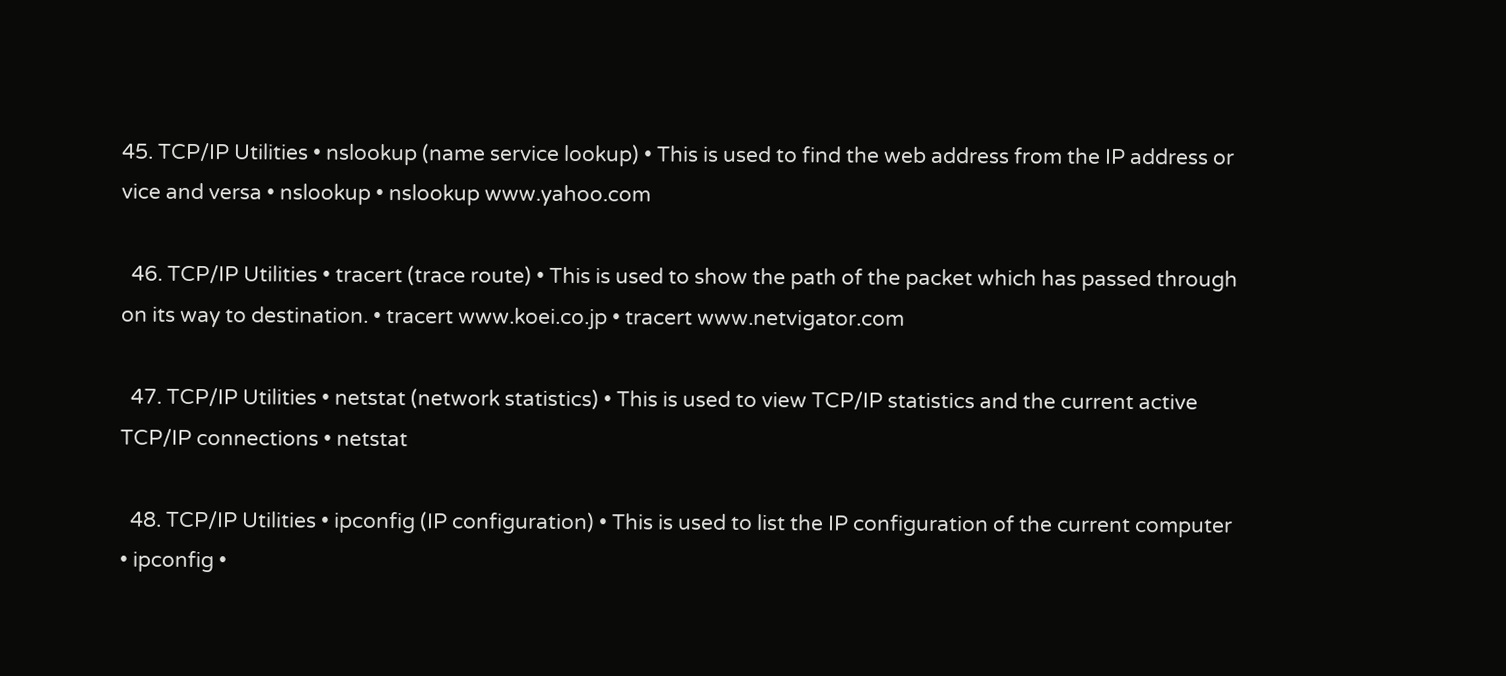45. TCP/IP Utilities • nslookup (name service lookup) • This is used to find the web address from the IP address or vice and versa • nslookup • nslookup www.yahoo.com

  46. TCP/IP Utilities • tracert (trace route) • This is used to show the path of the packet which has passed through on its way to destination. • tracert www.koei.co.jp • tracert www.netvigator.com

  47. TCP/IP Utilities • netstat (network statistics) • This is used to view TCP/IP statistics and the current active TCP/IP connections • netstat

  48. TCP/IP Utilities • ipconfig (IP configuration) • This is used to list the IP configuration of the current computer • ipconfig •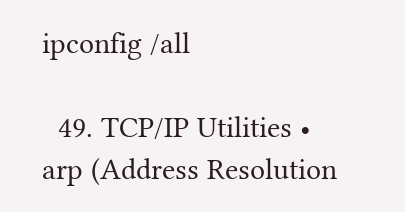ipconfig /all

  49. TCP/IP Utilities • arp (Address Resolution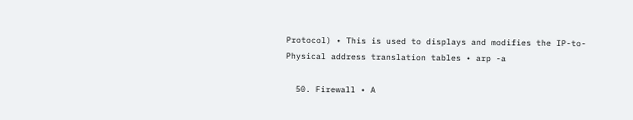Protocol) • This is used to displays and modifies the IP-to-Physical address translation tables • arp -a

  50. Firewall • A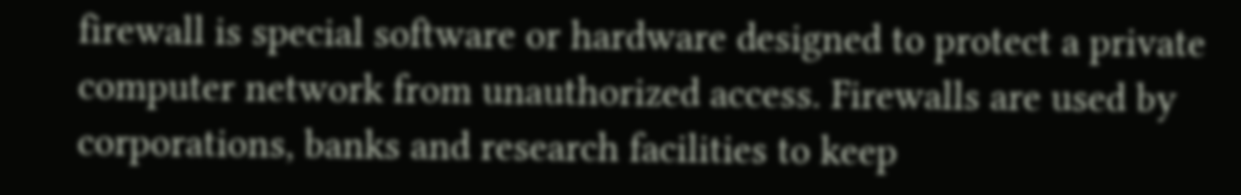firewall is special software or hardware designed to protect a private computer network from unauthorized access. Firewalls are used by corporations, banks and research facilities to keep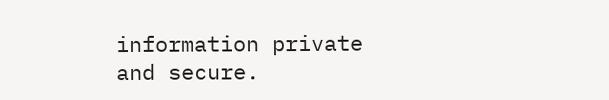information private and secure.